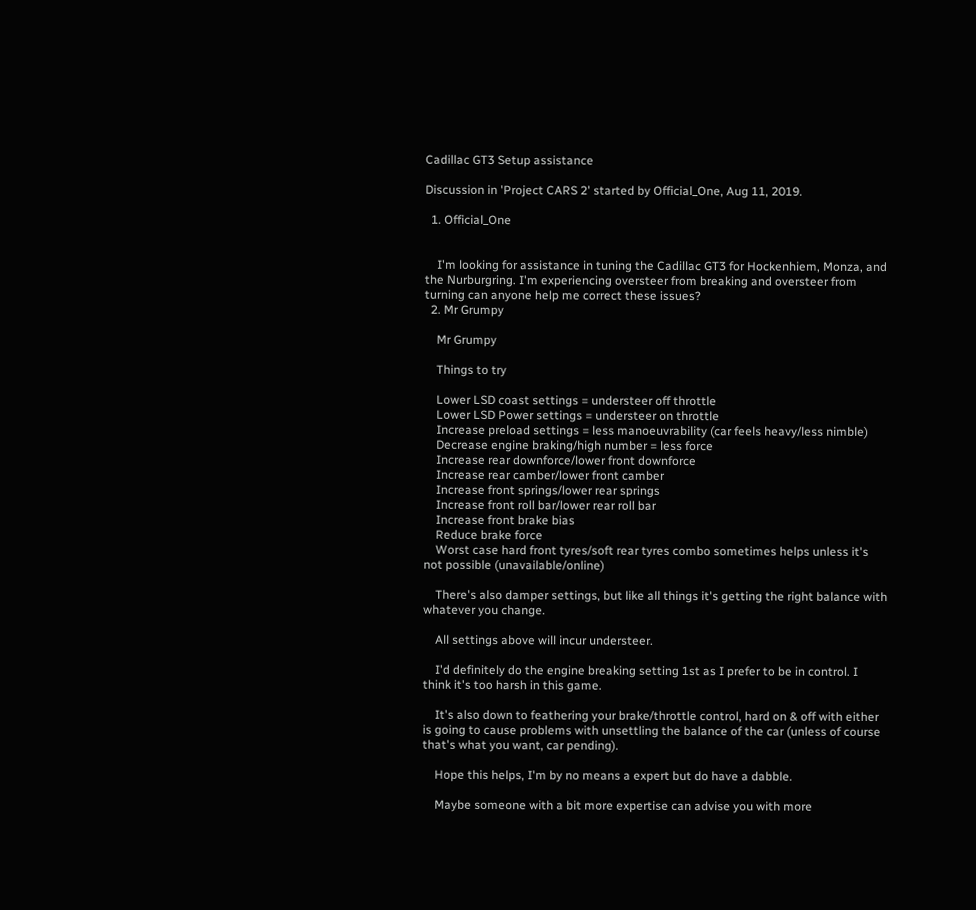Cadillac GT3 Setup assistance

Discussion in 'Project CARS 2' started by Official_One, Aug 11, 2019.

  1. Official_One


    I'm looking for assistance in tuning the Cadillac GT3 for Hockenhiem, Monza, and the Nurburgring. I'm experiencing oversteer from breaking and oversteer from turning can anyone help me correct these issues?
  2. Mr Grumpy

    Mr Grumpy

    Things to try

    Lower LSD coast settings = understeer off throttle
    Lower LSD Power settings = understeer on throttle
    Increase preload settings = less manoeuvrability (car feels heavy/less nimble)
    Decrease engine braking/high number = less force
    Increase rear downforce/lower front downforce
    Increase rear camber/lower front camber
    Increase front springs/lower rear springs
    Increase front roll bar/lower rear roll bar
    Increase front brake bias
    Reduce brake force
    Worst case hard front tyres/soft rear tyres combo sometimes helps unless it's not possible (unavailable/online)

    There's also damper settings, but like all things it's getting the right balance with whatever you change.

    All settings above will incur understeer.

    I'd definitely do the engine breaking setting 1st as I prefer to be in control. I think it's too harsh in this game.

    It's also down to feathering your brake/throttle control, hard on & off with either is going to cause problems with unsettling the balance of the car (unless of course that's what you want, car pending).

    Hope this helps, I'm by no means a expert but do have a dabble.

    Maybe someone with a bit more expertise can advise you with more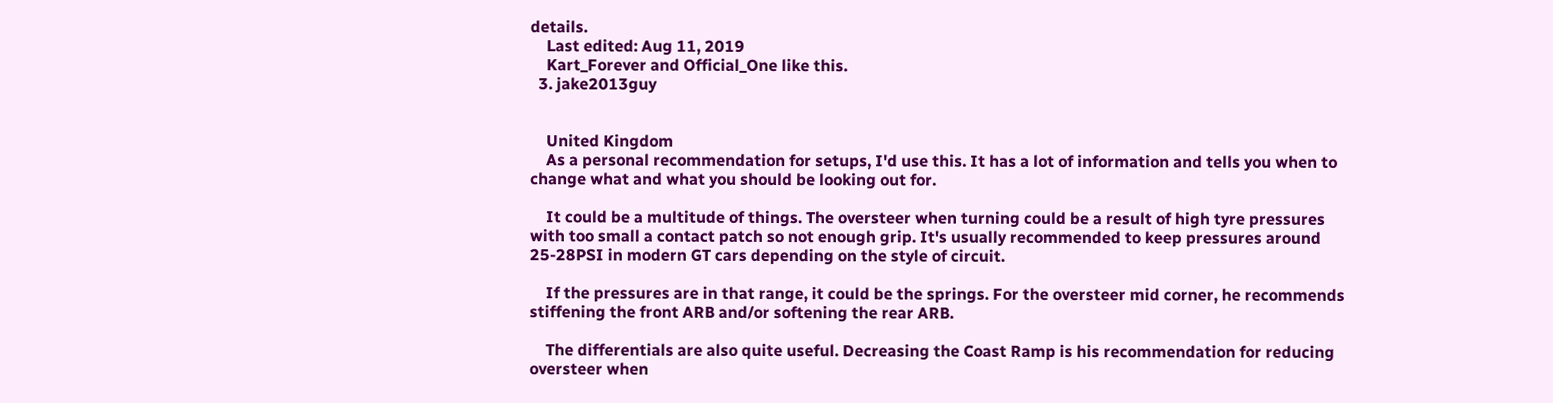details.
    Last edited: Aug 11, 2019
    Kart_Forever and Official_One like this.
  3. jake2013guy


    United Kingdom
    As a personal recommendation for setups, I'd use this. It has a lot of information and tells you when to change what and what you should be looking out for.

    It could be a multitude of things. The oversteer when turning could be a result of high tyre pressures with too small a contact patch so not enough grip. It's usually recommended to keep pressures around 25-28PSI in modern GT cars depending on the style of circuit.

    If the pressures are in that range, it could be the springs. For the oversteer mid corner, he recommends stiffening the front ARB and/or softening the rear ARB.

    The differentials are also quite useful. Decreasing the Coast Ramp is his recommendation for reducing oversteer when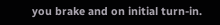you brake and on initial turn-in.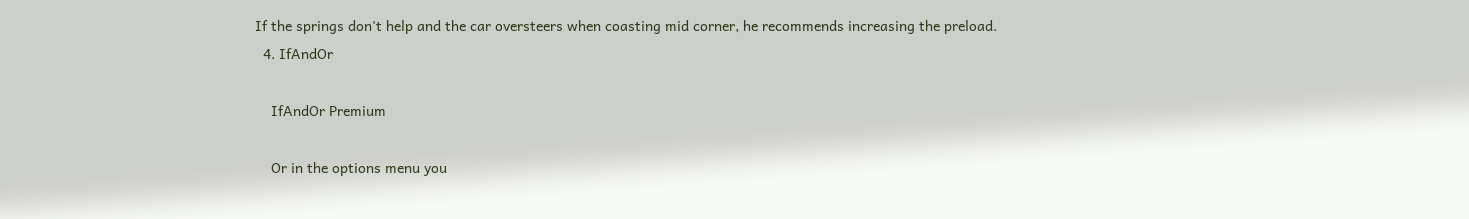If the springs don't help and the car oversteers when coasting mid corner, he recommends increasing the preload.
  4. IfAndOr

    IfAndOr Premium

    Or in the options menu you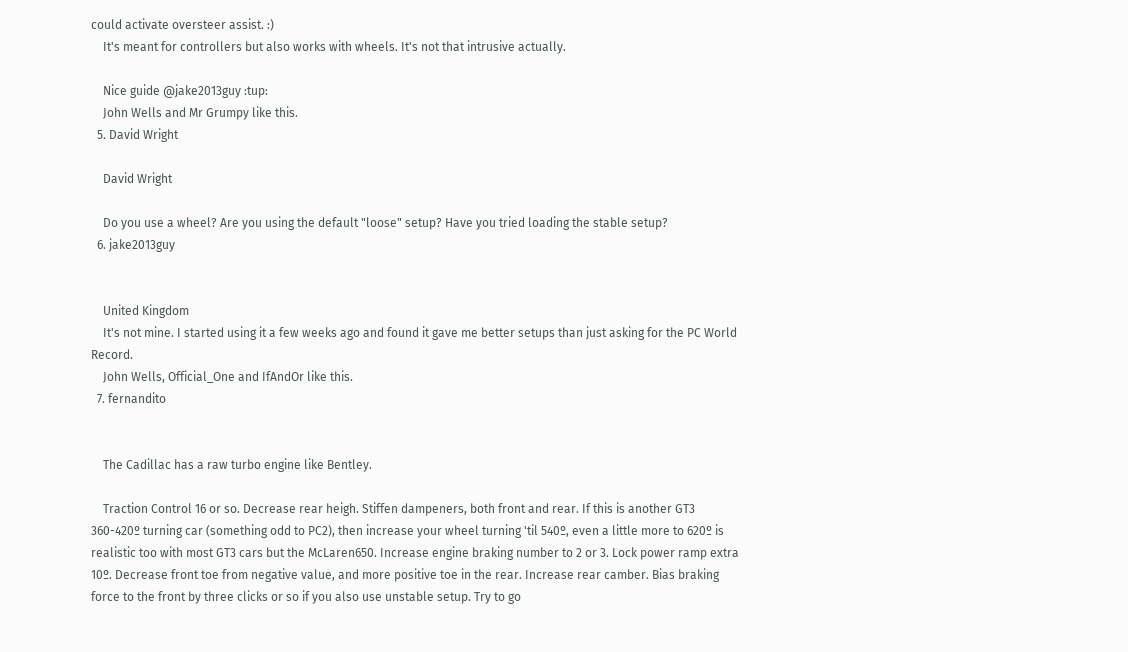could activate oversteer assist. :)
    It's meant for controllers but also works with wheels. It's not that intrusive actually.

    Nice guide @jake2013guy :tup:
    John Wells and Mr Grumpy like this.
  5. David Wright

    David Wright

    Do you use a wheel? Are you using the default "loose" setup? Have you tried loading the stable setup?
  6. jake2013guy


    United Kingdom
    It's not mine. I started using it a few weeks ago and found it gave me better setups than just asking for the PC World Record.
    John Wells, Official_One and IfAndOr like this.
  7. fernandito


    The Cadillac has a raw turbo engine like Bentley.

    Traction Control 16 or so. Decrease rear heigh. Stiffen dampeners, both front and rear. If this is another GT3 360-420º turning car (something odd to PC2), then increase your wheel turning 'til 540º, even a little more to 620º is realistic too with most GT3 cars but the McLaren650. Increase engine braking number to 2 or 3. Lock power ramp extra 10º. Decrease front toe from negative value, and more positive toe in the rear. Increase rear camber. Bias braking force to the front by three clicks or so if you also use unstable setup. Try to go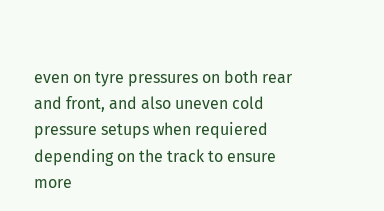even on tyre pressures on both rear and front, and also uneven cold pressure setups when requiered depending on the track to ensure more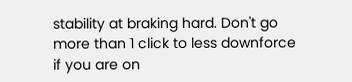stability at braking hard. Don't go more than 1 click to less downforce if you are on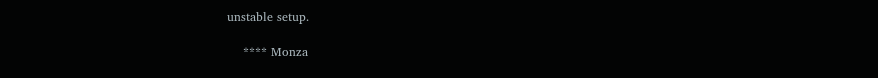unstable setup.

    **** Monza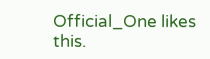Official_One likes this.